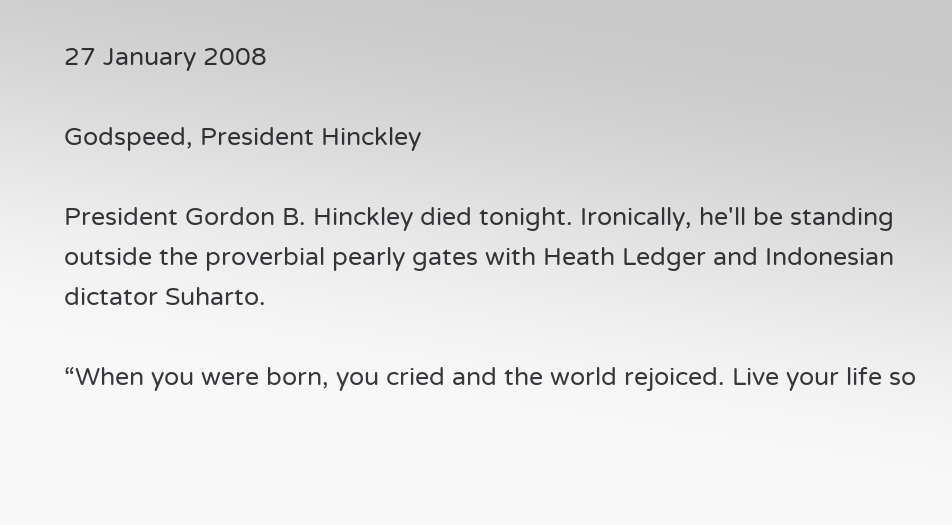27 January 2008

Godspeed, President Hinckley

President Gordon B. Hinckley died tonight. Ironically, he'll be standing outside the proverbial pearly gates with Heath Ledger and Indonesian dictator Suharto.

“When you were born, you cried and the world rejoiced. Live your life so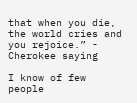that when you die, the world cries and you rejoice.” - Cherokee saying

I know of few people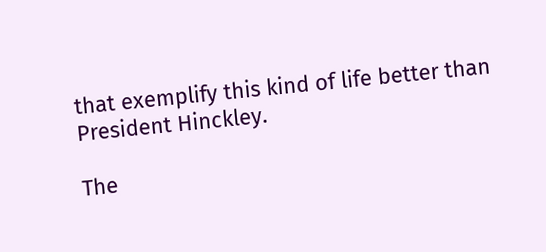that exemplify this kind of life better than President Hinckley.

The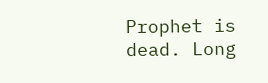Prophet is dead. Long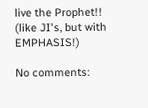live the Prophet!!
(like JI's, but with EMPHASIS!)

No comments: